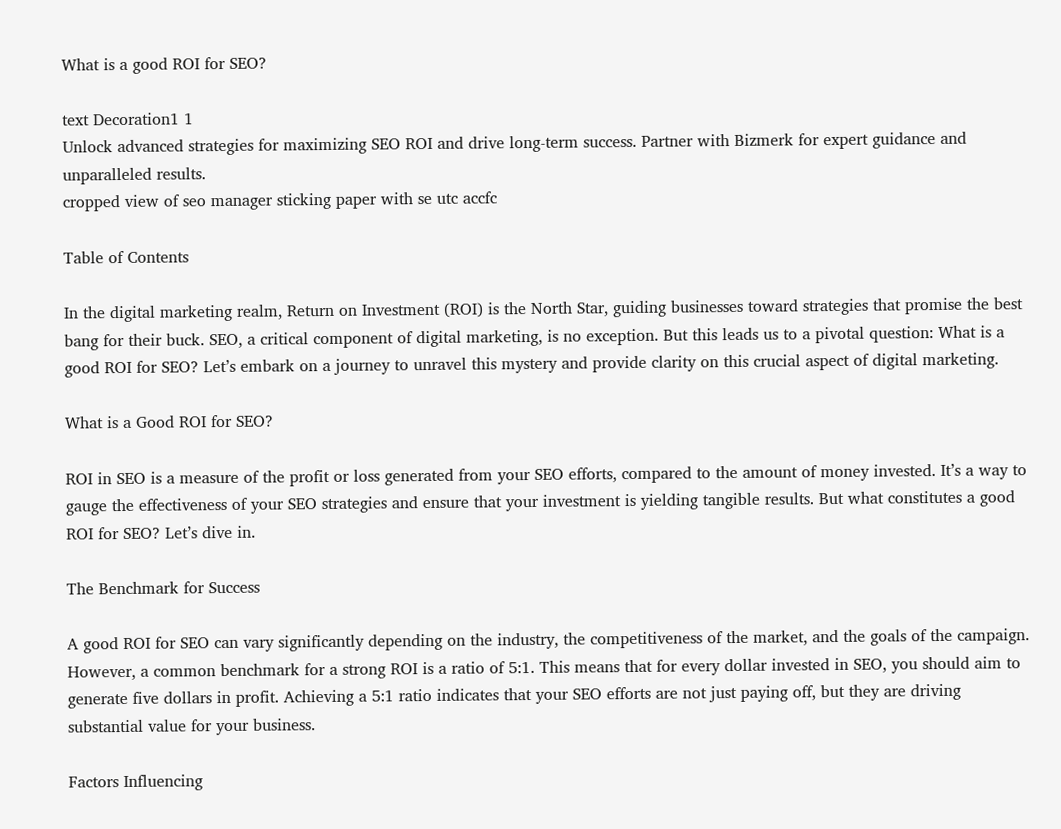What is a good ROI for SEO?

text Decoration1 1
Unlock advanced strategies for maximizing SEO ROI and drive long-term success. Partner with Bizmerk for expert guidance and unparalleled results.
cropped view of seo manager sticking paper with se utc accfc

Table of Contents

In the digital marketing realm, Return on Investment (ROI) is the North Star, guiding businesses toward strategies that promise the best bang for their buck. SEO, a critical component of digital marketing, is no exception. But this leads us to a pivotal question: What is a good ROI for SEO? Let’s embark on a journey to unravel this mystery and provide clarity on this crucial aspect of digital marketing.

What is a Good ROI for SEO?

ROI in SEO is a measure of the profit or loss generated from your SEO efforts, compared to the amount of money invested. It’s a way to gauge the effectiveness of your SEO strategies and ensure that your investment is yielding tangible results. But what constitutes a good ROI for SEO? Let’s dive in.

The Benchmark for Success

A good ROI for SEO can vary significantly depending on the industry, the competitiveness of the market, and the goals of the campaign. However, a common benchmark for a strong ROI is a ratio of 5:1. This means that for every dollar invested in SEO, you should aim to generate five dollars in profit. Achieving a 5:1 ratio indicates that your SEO efforts are not just paying off, but they are driving substantial value for your business.

Factors Influencing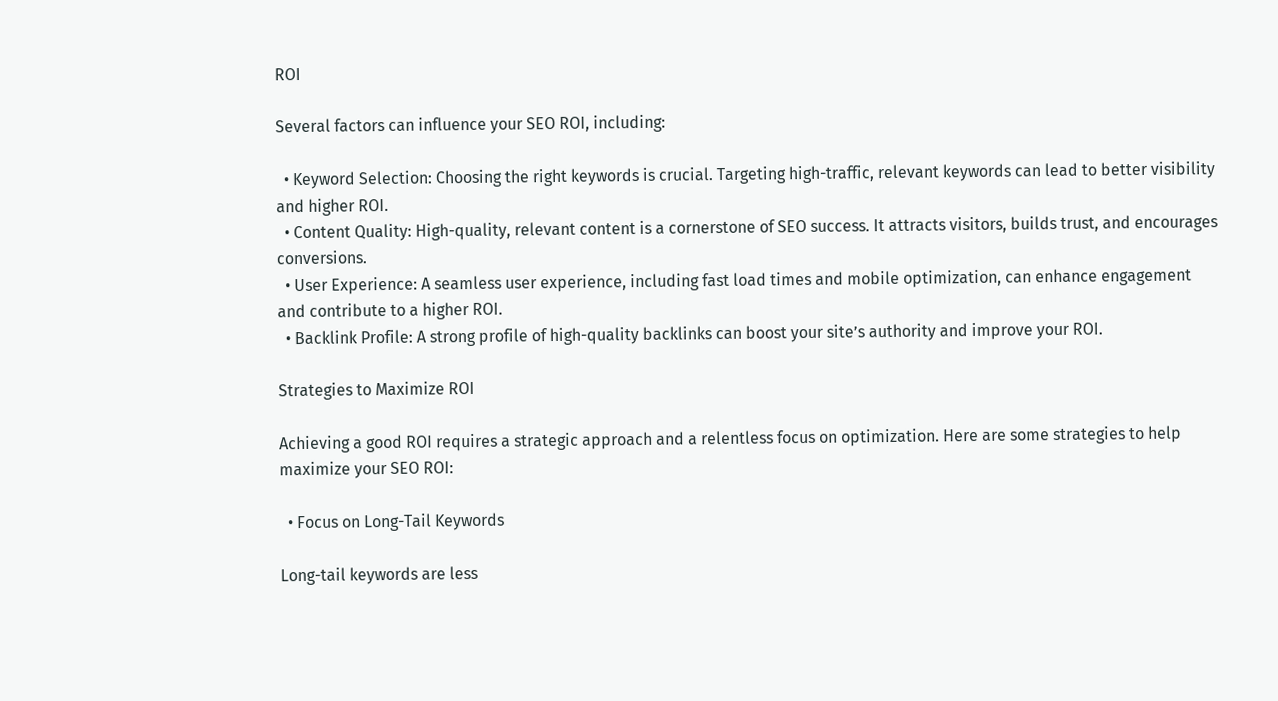ROI

Several factors can influence your SEO ROI, including:

  • Keyword Selection: Choosing the right keywords is crucial. Targeting high-traffic, relevant keywords can lead to better visibility and higher ROI.
  • Content Quality: High-quality, relevant content is a cornerstone of SEO success. It attracts visitors, builds trust, and encourages conversions.
  • User Experience: A seamless user experience, including fast load times and mobile optimization, can enhance engagement and contribute to a higher ROI.
  • Backlink Profile: A strong profile of high-quality backlinks can boost your site’s authority and improve your ROI.

Strategies to Maximize ROI

Achieving a good ROI requires a strategic approach and a relentless focus on optimization. Here are some strategies to help maximize your SEO ROI:

  • Focus on Long-Tail Keywords

Long-tail keywords are less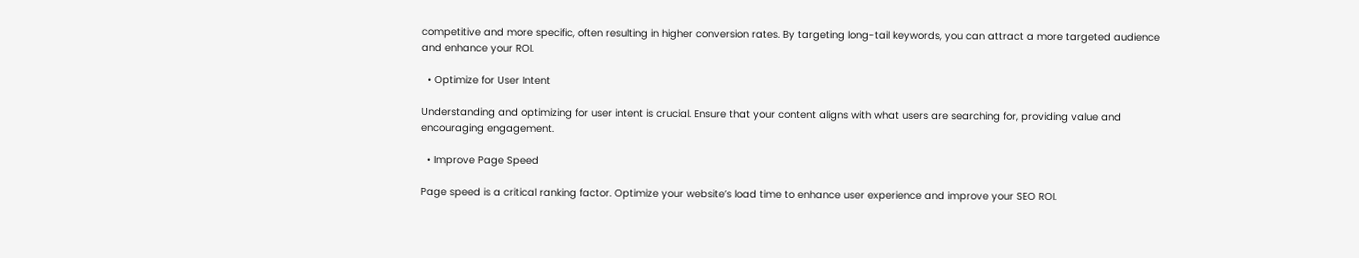competitive and more specific, often resulting in higher conversion rates. By targeting long-tail keywords, you can attract a more targeted audience and enhance your ROI.

  • Optimize for User Intent

Understanding and optimizing for user intent is crucial. Ensure that your content aligns with what users are searching for, providing value and encouraging engagement.

  • Improve Page Speed

Page speed is a critical ranking factor. Optimize your website’s load time to enhance user experience and improve your SEO ROI.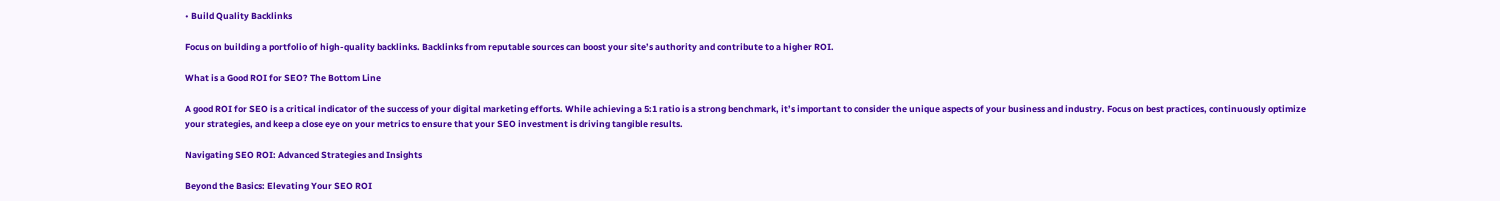• Build Quality Backlinks

Focus on building a portfolio of high-quality backlinks. Backlinks from reputable sources can boost your site’s authority and contribute to a higher ROI.

What is a Good ROI for SEO? The Bottom Line

A good ROI for SEO is a critical indicator of the success of your digital marketing efforts. While achieving a 5:1 ratio is a strong benchmark, it’s important to consider the unique aspects of your business and industry. Focus on best practices, continuously optimize your strategies, and keep a close eye on your metrics to ensure that your SEO investment is driving tangible results.

Navigating SEO ROI: Advanced Strategies and Insights

Beyond the Basics: Elevating Your SEO ROI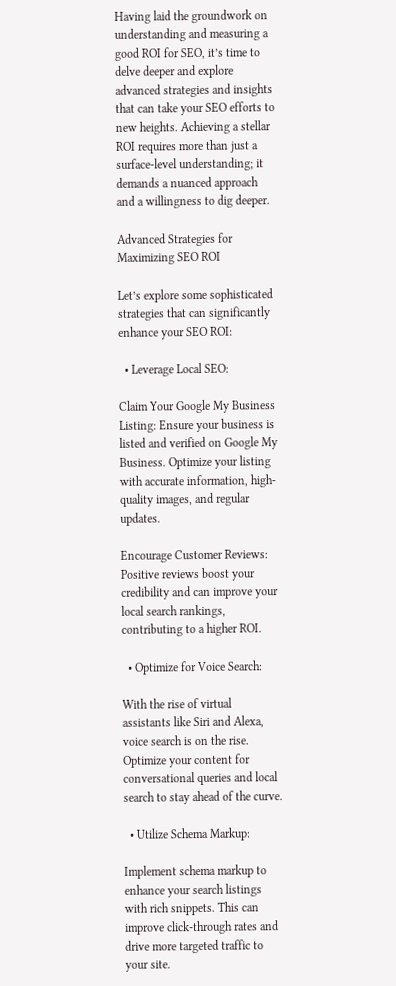Having laid the groundwork on understanding and measuring a good ROI for SEO, it’s time to delve deeper and explore advanced strategies and insights that can take your SEO efforts to new heights. Achieving a stellar ROI requires more than just a surface-level understanding; it demands a nuanced approach and a willingness to dig deeper.

Advanced Strategies for Maximizing SEO ROI

Let’s explore some sophisticated strategies that can significantly enhance your SEO ROI:

  • Leverage Local SEO:

Claim Your Google My Business Listing: Ensure your business is listed and verified on Google My Business. Optimize your listing with accurate information, high-quality images, and regular updates.

Encourage Customer Reviews: Positive reviews boost your credibility and can improve your local search rankings, contributing to a higher ROI.

  • Optimize for Voice Search:

With the rise of virtual assistants like Siri and Alexa, voice search is on the rise. Optimize your content for conversational queries and local search to stay ahead of the curve.

  • Utilize Schema Markup:

Implement schema markup to enhance your search listings with rich snippets. This can improve click-through rates and drive more targeted traffic to your site.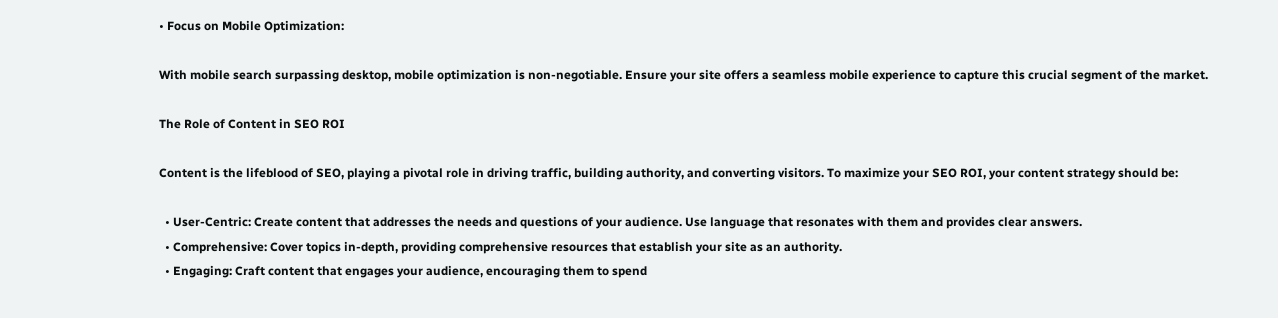• Focus on Mobile Optimization:

With mobile search surpassing desktop, mobile optimization is non-negotiable. Ensure your site offers a seamless mobile experience to capture this crucial segment of the market.

The Role of Content in SEO ROI

Content is the lifeblood of SEO, playing a pivotal role in driving traffic, building authority, and converting visitors. To maximize your SEO ROI, your content strategy should be:

  • User-Centric: Create content that addresses the needs and questions of your audience. Use language that resonates with them and provides clear answers.
  • Comprehensive: Cover topics in-depth, providing comprehensive resources that establish your site as an authority.
  • Engaging: Craft content that engages your audience, encouraging them to spend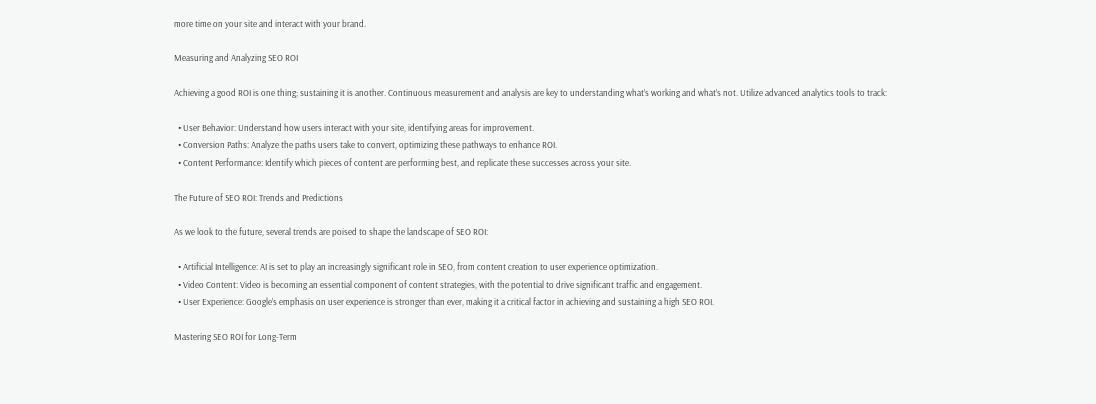more time on your site and interact with your brand.

Measuring and Analyzing SEO ROI

Achieving a good ROI is one thing; sustaining it is another. Continuous measurement and analysis are key to understanding what’s working and what’s not. Utilize advanced analytics tools to track:

  • User Behavior: Understand how users interact with your site, identifying areas for improvement.
  • Conversion Paths: Analyze the paths users take to convert, optimizing these pathways to enhance ROI.
  • Content Performance: Identify which pieces of content are performing best, and replicate these successes across your site.

The Future of SEO ROI: Trends and Predictions

As we look to the future, several trends are poised to shape the landscape of SEO ROI:

  • Artificial Intelligence: AI is set to play an increasingly significant role in SEO, from content creation to user experience optimization.
  • Video Content: Video is becoming an essential component of content strategies, with the potential to drive significant traffic and engagement.
  • User Experience: Google’s emphasis on user experience is stronger than ever, making it a critical factor in achieving and sustaining a high SEO ROI.

Mastering SEO ROI for Long-Term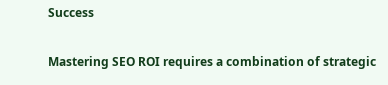Success

Mastering SEO ROI requires a combination of strategic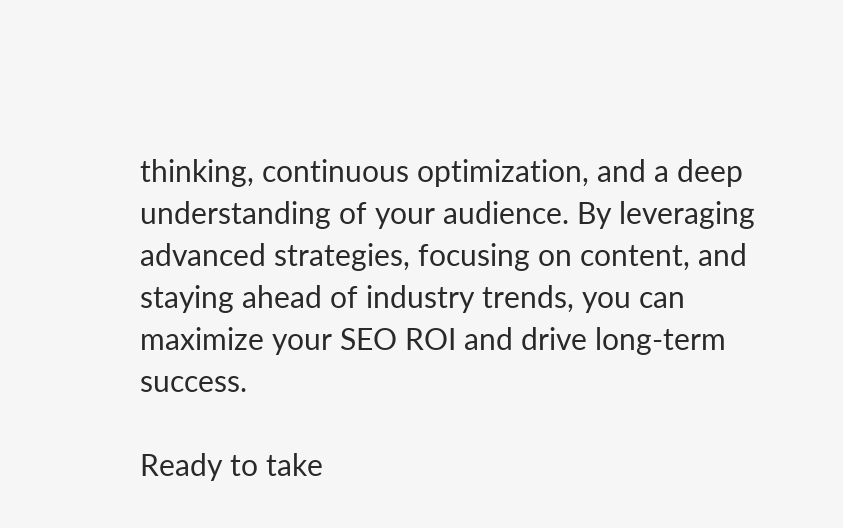thinking, continuous optimization, and a deep understanding of your audience. By leveraging advanced strategies, focusing on content, and staying ahead of industry trends, you can maximize your SEO ROI and drive long-term success.

Ready to take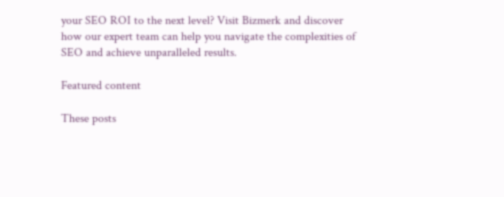your SEO ROI to the next level? Visit Bizmerk and discover how our expert team can help you navigate the complexities of SEO and achieve unparalleled results.

Featured content

These posts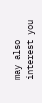may also interest you